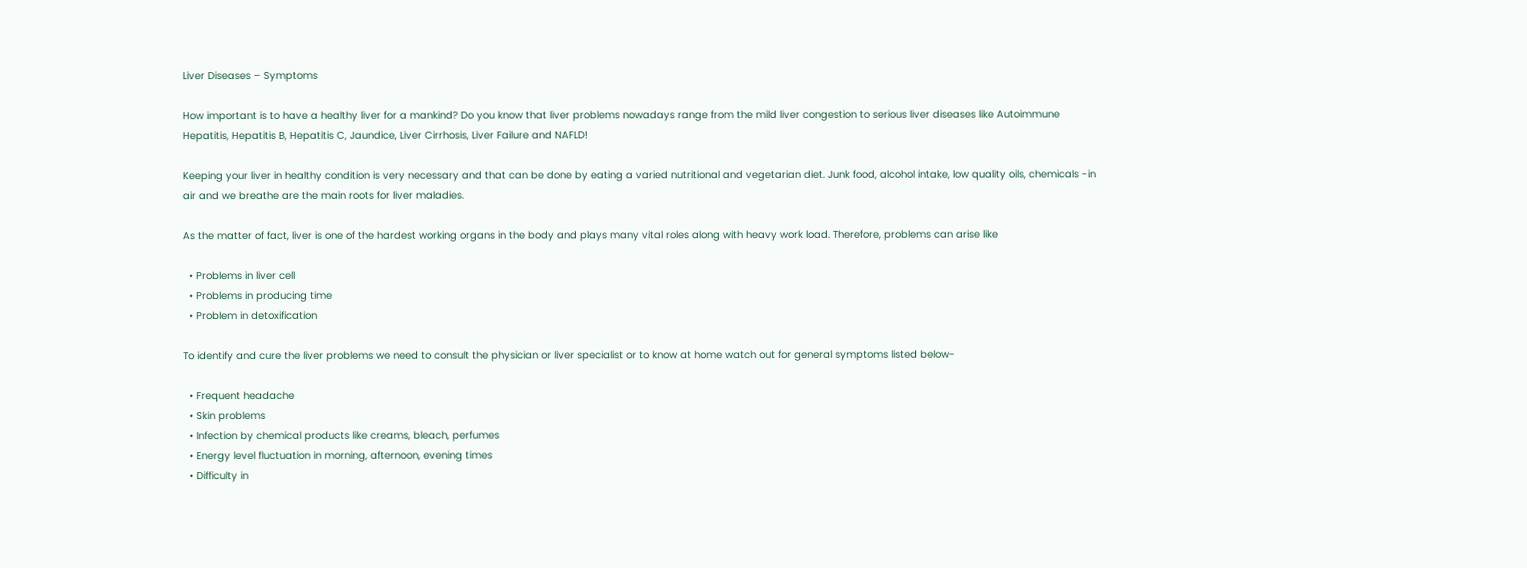Liver Diseases – Symptoms

How important is to have a healthy liver for a mankind? Do you know that liver problems nowadays range from the mild liver congestion to serious liver diseases like Autoimmune Hepatitis, Hepatitis B, Hepatitis C, Jaundice, Liver Cirrhosis, Liver Failure and NAFLD!

Keeping your liver in healthy condition is very necessary and that can be done by eating a varied nutritional and vegetarian diet. Junk food, alcohol intake, low quality oils, chemicals -in air and we breathe are the main roots for liver maladies.

As the matter of fact, liver is one of the hardest working organs in the body and plays many vital roles along with heavy work load. Therefore, problems can arise like

  • Problems in liver cell
  • Problems in producing time
  • Problem in detoxification

To identify and cure the liver problems we need to consult the physician or liver specialist or to know at home watch out for general symptoms listed below-

  • Frequent headache
  • Skin problems
  • Infection by chemical products like creams, bleach, perfumes
  • Energy level fluctuation in morning, afternoon, evening times
  • Difficulty in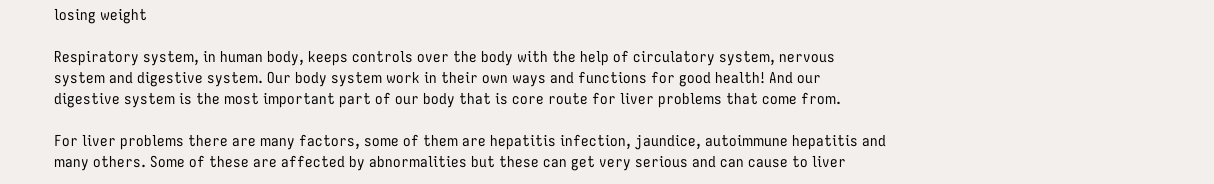losing weight

Respiratory system, in human body, keeps controls over the body with the help of circulatory system, nervous system and digestive system. Our body system work in their own ways and functions for good health! And our digestive system is the most important part of our body that is core route for liver problems that come from.

For liver problems there are many factors, some of them are hepatitis infection, jaundice, autoimmune hepatitis and many others. Some of these are affected by abnormalities but these can get very serious and can cause to liver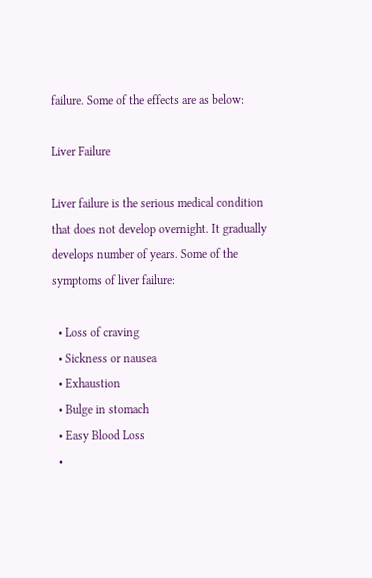failure. Some of the effects are as below:

Liver Failure

Liver failure is the serious medical condition that does not develop overnight. It gradually develops number of years. Some of the symptoms of liver failure:

  • Loss of craving
  • Sickness or nausea
  • Exhaustion
  • Bulge in stomach
  • Easy Blood Loss
  •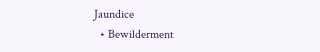Jaundice
  • Bewilderment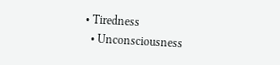• Tiredness
  • Unconsciousness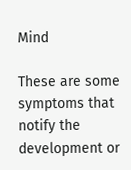Mind

These are some symptoms that notify the development or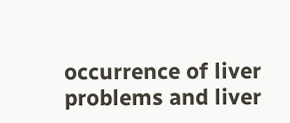occurrence of liver problems and liver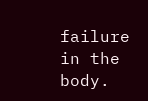failure in the body.